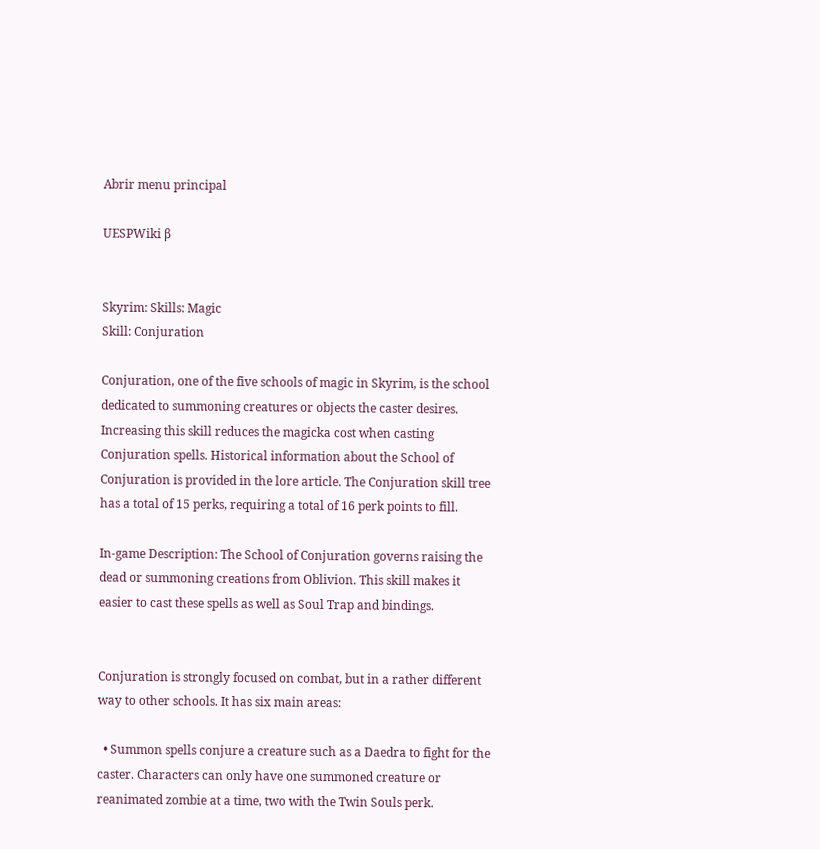Abrir menu principal

UESPWiki β


Skyrim: Skills: Magic
Skill: Conjuration

Conjuration, one of the five schools of magic in Skyrim, is the school dedicated to summoning creatures or objects the caster desires. Increasing this skill reduces the magicka cost when casting Conjuration spells. Historical information about the School of Conjuration is provided in the lore article. The Conjuration skill tree has a total of 15 perks, requiring a total of 16 perk points to fill.

In-game Description: The School of Conjuration governs raising the dead or summoning creations from Oblivion. This skill makes it easier to cast these spells as well as Soul Trap and bindings.


Conjuration is strongly focused on combat, but in a rather different way to other schools. It has six main areas:

  • Summon spells conjure a creature such as a Daedra to fight for the caster. Characters can only have one summoned creature or reanimated zombie at a time, two with the Twin Souls perk.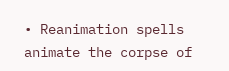• Reanimation spells animate the corpse of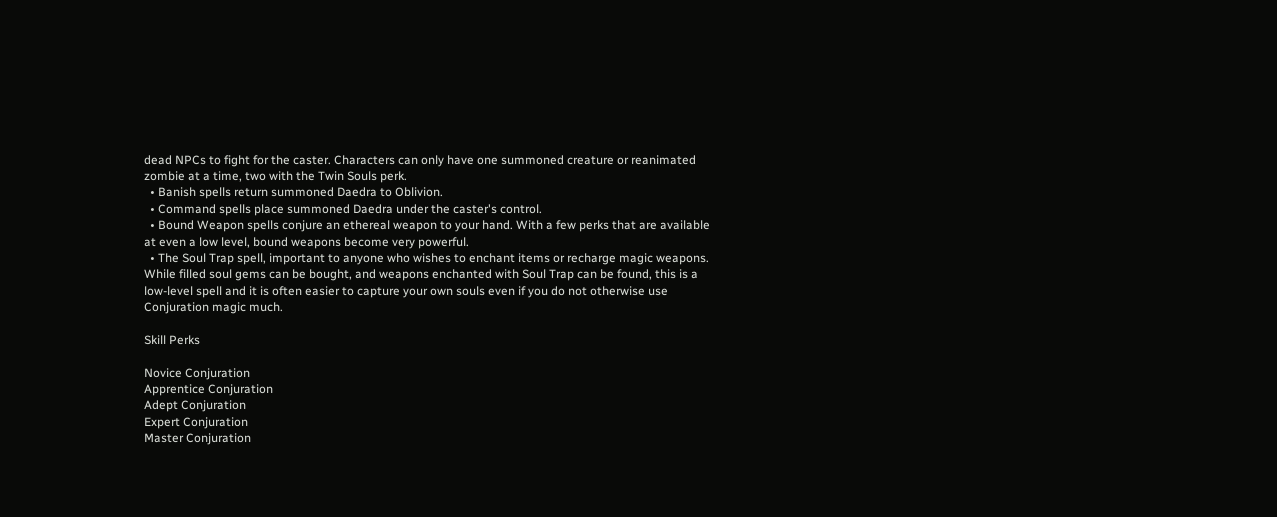dead NPCs to fight for the caster. Characters can only have one summoned creature or reanimated zombie at a time, two with the Twin Souls perk.
  • Banish spells return summoned Daedra to Oblivion.
  • Command spells place summoned Daedra under the caster's control.
  • Bound Weapon spells conjure an ethereal weapon to your hand. With a few perks that are available at even a low level, bound weapons become very powerful.
  • The Soul Trap spell, important to anyone who wishes to enchant items or recharge magic weapons. While filled soul gems can be bought, and weapons enchanted with Soul Trap can be found, this is a low-level spell and it is often easier to capture your own souls even if you do not otherwise use Conjuration magic much.

Skill Perks

Novice Conjuration
Apprentice Conjuration
Adept Conjuration
Expert Conjuration
Master Conjuration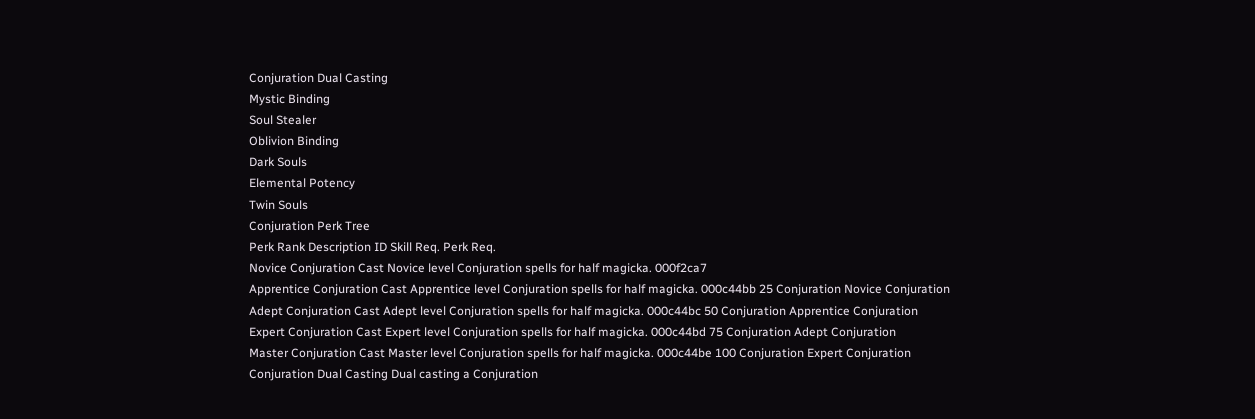Conjuration Dual Casting
Mystic Binding
Soul Stealer
Oblivion Binding
Dark Souls
Elemental Potency
Twin Souls
Conjuration Perk Tree
Perk Rank Description ID Skill Req. Perk Req.
Novice Conjuration Cast Novice level Conjuration spells for half magicka. 000f2ca7
Apprentice Conjuration Cast Apprentice level Conjuration spells for half magicka. 000c44bb 25 Conjuration Novice Conjuration
Adept Conjuration Cast Adept level Conjuration spells for half magicka. 000c44bc 50 Conjuration Apprentice Conjuration
Expert Conjuration Cast Expert level Conjuration spells for half magicka. 000c44bd 75 Conjuration Adept Conjuration
Master Conjuration Cast Master level Conjuration spells for half magicka. 000c44be 100 Conjuration Expert Conjuration
Conjuration Dual Casting Dual casting a Conjuration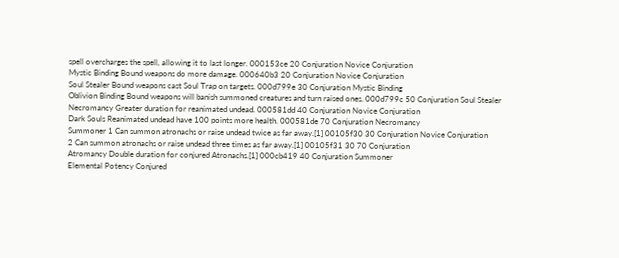spell overcharges the spell, allowing it to last longer. 000153ce 20 Conjuration Novice Conjuration
Mystic Binding Bound weapons do more damage. 000640b3 20 Conjuration Novice Conjuration
Soul Stealer Bound weapons cast Soul Trap on targets. 000d799e 30 Conjuration Mystic Binding
Oblivion Binding Bound weapons will banish summoned creatures and turn raised ones. 000d799c 50 Conjuration Soul Stealer
Necromancy Greater duration for reanimated undead. 000581dd 40 Conjuration Novice Conjuration
Dark Souls Reanimated undead have 100 points more health. 000581de 70 Conjuration Necromancy
Summoner 1 Can summon atronachs or raise undead twice as far away.[1] 00105f30 30 Conjuration Novice Conjuration
2 Can summon atronachs or raise undead three times as far away.[1] 00105f31 30 70 Conjuration
Atromancy Double duration for conjured Atronachs.[1] 000cb419 40 Conjuration Summoner
Elemental Potency Conjured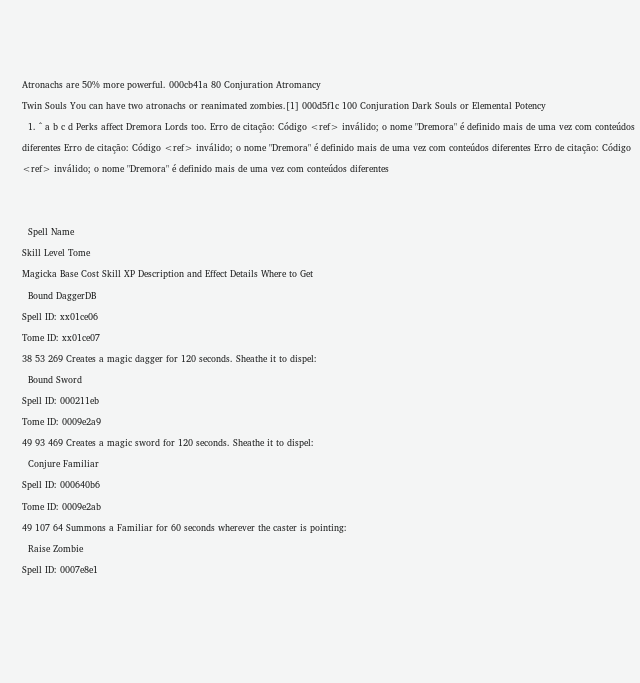Atronachs are 50% more powerful. 000cb41a 80 Conjuration Atromancy
Twin Souls You can have two atronachs or reanimated zombies.[1] 000d5f1c 100 Conjuration Dark Souls or Elemental Potency
  1. ^ a b c d Perks affect Dremora Lords too. Erro de citação: Código <ref> inválido; o nome "Dremora" é definido mais de uma vez com conteúdos diferentes Erro de citação: Código <ref> inválido; o nome "Dremora" é definido mais de uma vez com conteúdos diferentes Erro de citação: Código <ref> inválido; o nome "Dremora" é definido mais de uma vez com conteúdos diferentes


  Spell Name
Skill Level Tome
Magicka Base Cost Skill XP Description and Effect Details Where to Get
  Bound DaggerDB
Spell ID: xx01ce06
Tome ID: xx01ce07
38 53 269 Creates a magic dagger for 120 seconds. Sheathe it to dispel:
  Bound Sword
Spell ID: 000211eb
Tome ID: 0009e2a9
49 93 469 Creates a magic sword for 120 seconds. Sheathe it to dispel:
  Conjure Familiar
Spell ID: 000640b6
Tome ID: 0009e2ab
49 107 64 Summons a Familiar for 60 seconds wherever the caster is pointing:
  Raise Zombie
Spell ID: 0007e8e1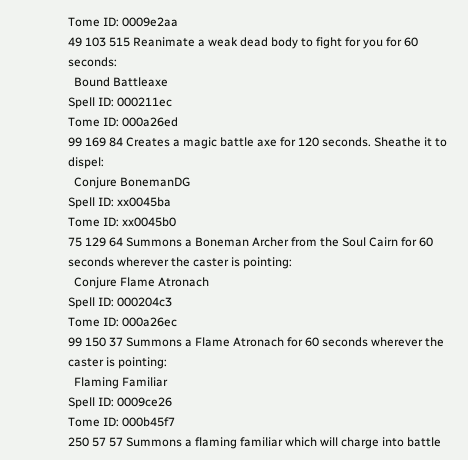Tome ID: 0009e2aa
49 103 515 Reanimate a weak dead body to fight for you for 60 seconds:
  Bound Battleaxe
Spell ID: 000211ec
Tome ID: 000a26ed
99 169 84 Creates a magic battle axe for 120 seconds. Sheathe it to dispel:
  Conjure BonemanDG
Spell ID: xx0045ba
Tome ID: xx0045b0
75 129 64 Summons a Boneman Archer from the Soul Cairn for 60 seconds wherever the caster is pointing:
  Conjure Flame Atronach
Spell ID: 000204c3
Tome ID: 000a26ec
99 150 37 Summons a Flame Atronach for 60 seconds wherever the caster is pointing:
  Flaming Familiar
Spell ID: 0009ce26
Tome ID: 000b45f7
250 57 57 Summons a flaming familiar which will charge into battle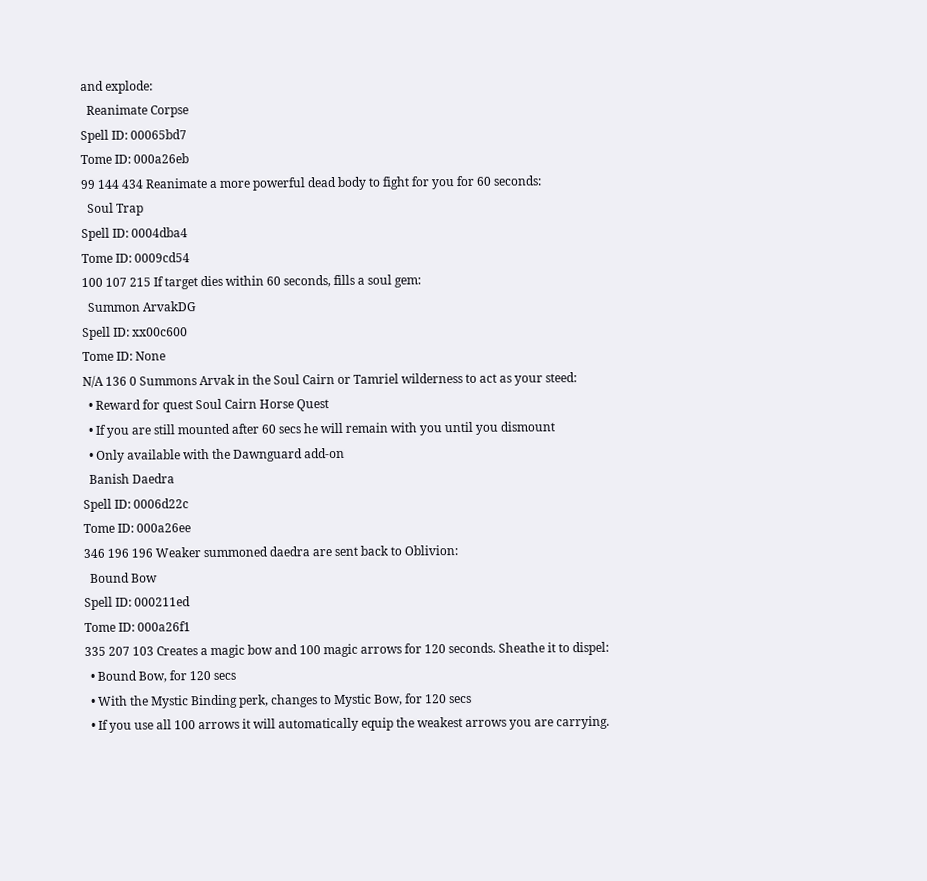and explode:
  Reanimate Corpse
Spell ID: 00065bd7
Tome ID: 000a26eb
99 144 434 Reanimate a more powerful dead body to fight for you for 60 seconds:
  Soul Trap
Spell ID: 0004dba4
Tome ID: 0009cd54
100 107 215 If target dies within 60 seconds, fills a soul gem:
  Summon ArvakDG
Spell ID: xx00c600
Tome ID: None
N/A 136 0 Summons Arvak in the Soul Cairn or Tamriel wilderness to act as your steed:
  • Reward for quest Soul Cairn Horse Quest
  • If you are still mounted after 60 secs he will remain with you until you dismount
  • Only available with the Dawnguard add-on
  Banish Daedra
Spell ID: 0006d22c
Tome ID: 000a26ee
346 196 196 Weaker summoned daedra are sent back to Oblivion:
  Bound Bow
Spell ID: 000211ed
Tome ID: 000a26f1
335 207 103 Creates a magic bow and 100 magic arrows for 120 seconds. Sheathe it to dispel:
  • Bound Bow, for 120 secs
  • With the Mystic Binding perk, changes to Mystic Bow, for 120 secs
  • If you use all 100 arrows it will automatically equip the weakest arrows you are carrying.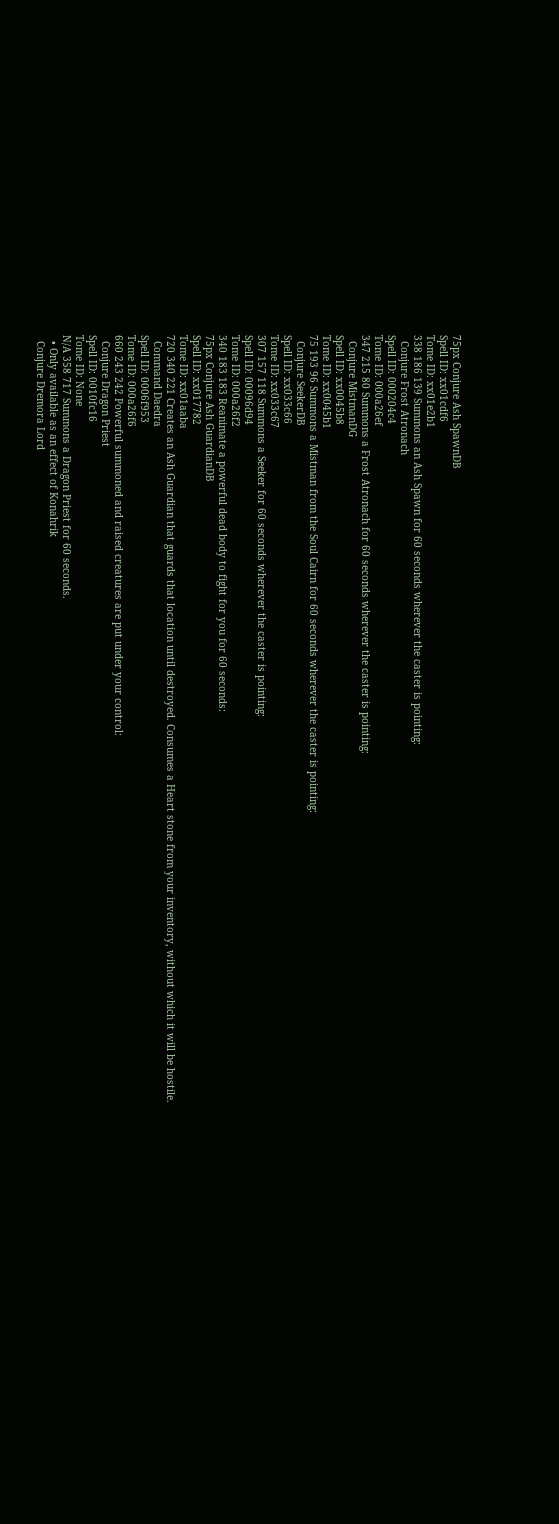75px Conjure Ash SpawnDB
Spell ID: xx01cdf6
Tome ID: xx01e2b1
338 186 139 Summons an Ash Spawn for 60 seconds wherever the caster is pointing:
  Conjure Frost Atronach
Spell ID: 000204c4
Tome ID: 000a26ef
347 215 80 Summons a Frost Atronach for 60 seconds wherever the caster is pointing:
  Conjure MistmanDG
Spell ID: xx0045b8
Tome ID: xx0045b1
75 193 96 Summons a Mistman from the Soul Cairn for 60 seconds wherever the caster is pointing:
  Conjure SeekerDB
Spell ID: xx033c66
Tome ID: xx033c67
307 157 118 Summons a Seeker for 60 seconds wherever the caster is pointing:
Spell ID: 00096d94
Tome ID: 000a26f2
340 183 183 Reanimate a powerful dead body to fight for you for 60 seconds:
75px Conjure Ash GuardianDB
Spell ID: xx017782
Tome ID: xx01aaba
720 340 221 Creates an Ash Guardian that guards that location until destroyed. Consumes a Heart stone from your inventory, without which it will be hostile.
  Command Daedra
Spell ID: 0006f953
Tome ID: 000a26f6
660 243 242 Powerful summoned and raised creatures are put under your control:
  Conjure Dragon Priest
Spell ID: 0010fc16
Tome ID: None
N/A 358 717 Summons a Dragon Priest for 60 seconds.
  • Only available as an effect of Konahrik
  Conjure Dremora Lord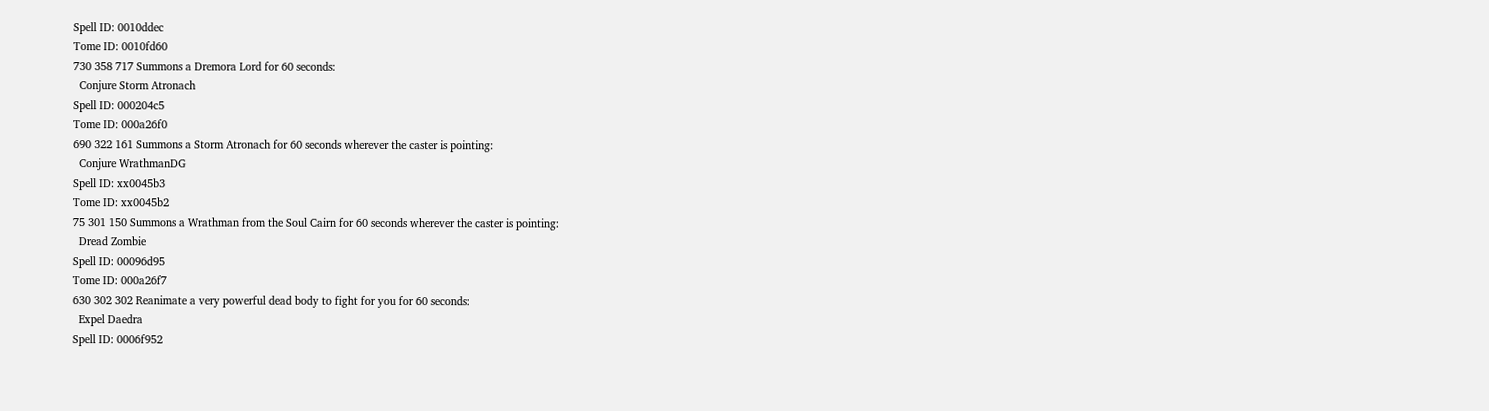Spell ID: 0010ddec
Tome ID: 0010fd60
730 358 717 Summons a Dremora Lord for 60 seconds:
  Conjure Storm Atronach
Spell ID: 000204c5
Tome ID: 000a26f0
690 322 161 Summons a Storm Atronach for 60 seconds wherever the caster is pointing:
  Conjure WrathmanDG
Spell ID: xx0045b3
Tome ID: xx0045b2
75 301 150 Summons a Wrathman from the Soul Cairn for 60 seconds wherever the caster is pointing:
  Dread Zombie
Spell ID: 00096d95
Tome ID: 000a26f7
630 302 302 Reanimate a very powerful dead body to fight for you for 60 seconds:
  Expel Daedra
Spell ID: 0006f952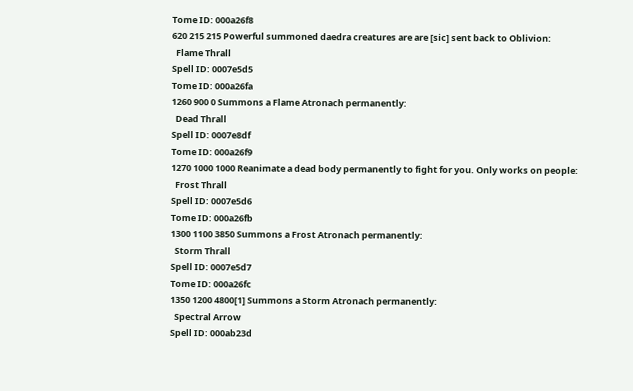Tome ID: 000a26f8
620 215 215 Powerful summoned daedra creatures are are [sic] sent back to Oblivion:
  Flame Thrall
Spell ID: 0007e5d5
Tome ID: 000a26fa
1260 900 0 Summons a Flame Atronach permanently:
  Dead Thrall
Spell ID: 0007e8df
Tome ID: 000a26f9
1270 1000 1000 Reanimate a dead body permanently to fight for you. Only works on people:
  Frost Thrall
Spell ID: 0007e5d6
Tome ID: 000a26fb
1300 1100 3850 Summons a Frost Atronach permanently:
  Storm Thrall
Spell ID: 0007e5d7
Tome ID: 000a26fc
1350 1200 4800[1] Summons a Storm Atronach permanently:
  Spectral Arrow
Spell ID: 000ab23d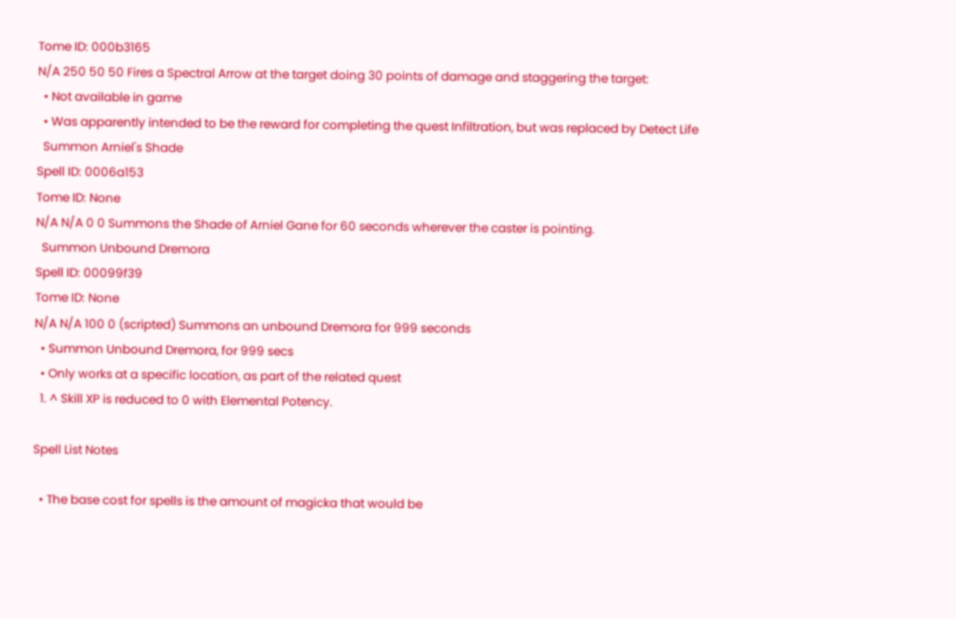Tome ID: 000b3165
N/A 250 50 50 Fires a Spectral Arrow at the target doing 30 points of damage and staggering the target:
  • Not available in game
  • Was apparently intended to be the reward for completing the quest Infiltration, but was replaced by Detect Life
  Summon Arniel's Shade
Spell ID: 0006a153
Tome ID: None
N/A N/A 0 0 Summons the Shade of Arniel Gane for 60 seconds wherever the caster is pointing.
  Summon Unbound Dremora
Spell ID: 00099f39
Tome ID: None
N/A N/A 100 0 (scripted) Summons an unbound Dremora for 999 seconds
  • Summon Unbound Dremora, for 999 secs
  • Only works at a specific location, as part of the related quest
  1. ^ Skill XP is reduced to 0 with Elemental Potency.

Spell List Notes

  • The base cost for spells is the amount of magicka that would be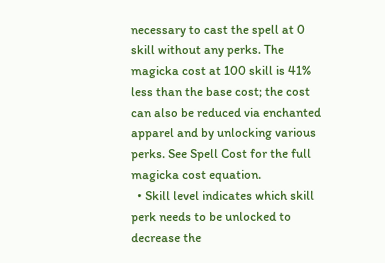necessary to cast the spell at 0 skill without any perks. The magicka cost at 100 skill is 41% less than the base cost; the cost can also be reduced via enchanted apparel and by unlocking various perks. See Spell Cost for the full magicka cost equation.
  • Skill level indicates which skill perk needs to be unlocked to decrease the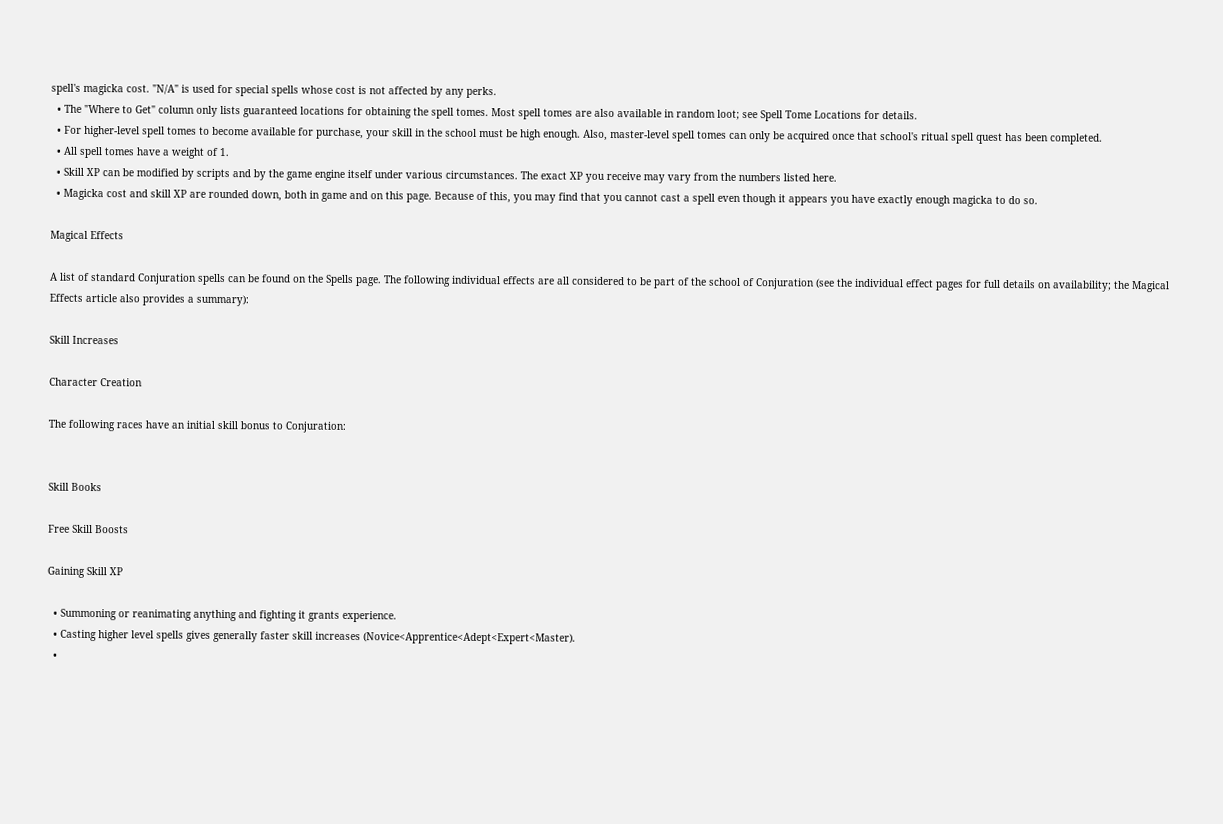spell's magicka cost. "N/A" is used for special spells whose cost is not affected by any perks.
  • The "Where to Get" column only lists guaranteed locations for obtaining the spell tomes. Most spell tomes are also available in random loot; see Spell Tome Locations for details.
  • For higher-level spell tomes to become available for purchase, your skill in the school must be high enough. Also, master-level spell tomes can only be acquired once that school's ritual spell quest has been completed.
  • All spell tomes have a weight of 1.
  • Skill XP can be modified by scripts and by the game engine itself under various circumstances. The exact XP you receive may vary from the numbers listed here.
  • Magicka cost and skill XP are rounded down, both in game and on this page. Because of this, you may find that you cannot cast a spell even though it appears you have exactly enough magicka to do so.

Magical Effects

A list of standard Conjuration spells can be found on the Spells page. The following individual effects are all considered to be part of the school of Conjuration (see the individual effect pages for full details on availability; the Magical Effects article also provides a summary):

Skill Increases

Character Creation

The following races have an initial skill bonus to Conjuration:


Skill Books

Free Skill Boosts

Gaining Skill XP

  • Summoning or reanimating anything and fighting it grants experience.
  • Casting higher level spells gives generally faster skill increases (Novice<Apprentice<Adept<Expert<Master).
  •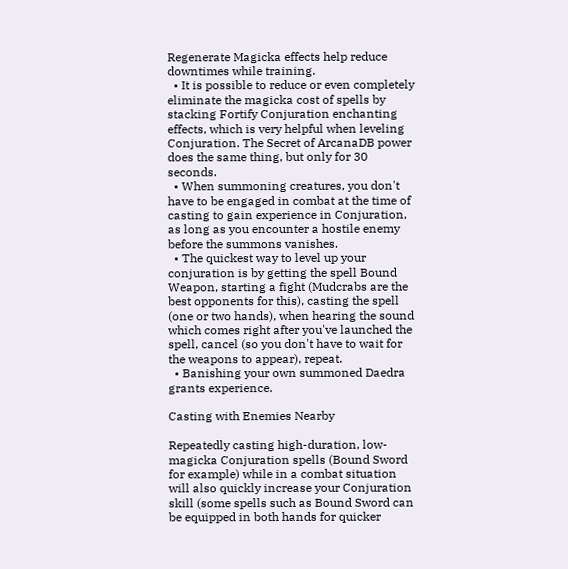Regenerate Magicka effects help reduce downtimes while training.
  • It is possible to reduce or even completely eliminate the magicka cost of spells by stacking Fortify Conjuration enchanting effects, which is very helpful when leveling Conjuration. The Secret of ArcanaDB power does the same thing, but only for 30 seconds.
  • When summoning creatures, you don't have to be engaged in combat at the time of casting to gain experience in Conjuration, as long as you encounter a hostile enemy before the summons vanishes.
  • The quickest way to level up your conjuration is by getting the spell Bound Weapon, starting a fight (Mudcrabs are the best opponents for this), casting the spell (one or two hands), when hearing the sound which comes right after you've launched the spell, cancel (so you don't have to wait for the weapons to appear), repeat.
  • Banishing your own summoned Daedra grants experience.

Casting with Enemies Nearby

Repeatedly casting high-duration, low-magicka Conjuration spells (Bound Sword for example) while in a combat situation will also quickly increase your Conjuration skill (some spells such as Bound Sword can be equipped in both hands for quicker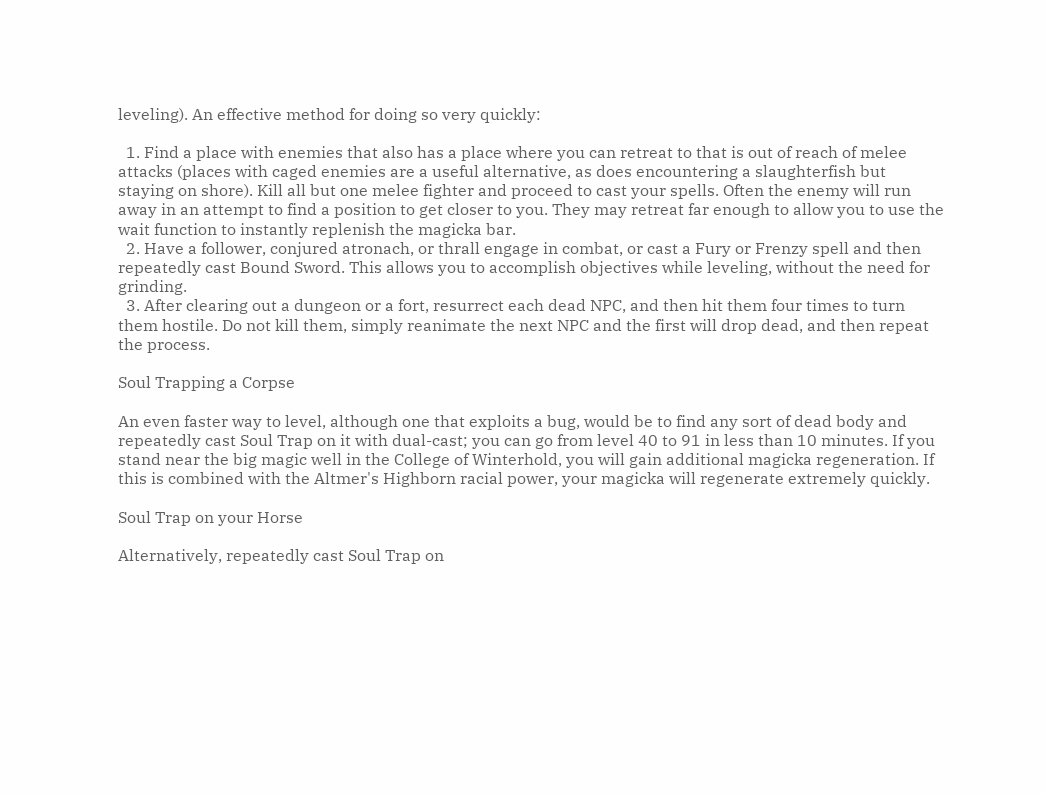leveling). An effective method for doing so very quickly:

  1. Find a place with enemies that also has a place where you can retreat to that is out of reach of melee attacks (places with caged enemies are a useful alternative, as does encountering a slaughterfish but staying on shore). Kill all but one melee fighter and proceed to cast your spells. Often the enemy will run away in an attempt to find a position to get closer to you. They may retreat far enough to allow you to use the wait function to instantly replenish the magicka bar.
  2. Have a follower, conjured atronach, or thrall engage in combat, or cast a Fury or Frenzy spell and then repeatedly cast Bound Sword. This allows you to accomplish objectives while leveling, without the need for grinding.
  3. After clearing out a dungeon or a fort, resurrect each dead NPC, and then hit them four times to turn them hostile. Do not kill them, simply reanimate the next NPC and the first will drop dead, and then repeat the process.

Soul Trapping a Corpse

An even faster way to level, although one that exploits a bug, would be to find any sort of dead body and repeatedly cast Soul Trap on it with dual-cast; you can go from level 40 to 91 in less than 10 minutes. If you stand near the big magic well in the College of Winterhold, you will gain additional magicka regeneration. If this is combined with the Altmer's Highborn racial power, your magicka will regenerate extremely quickly.

Soul Trap on your Horse

Alternatively, repeatedly cast Soul Trap on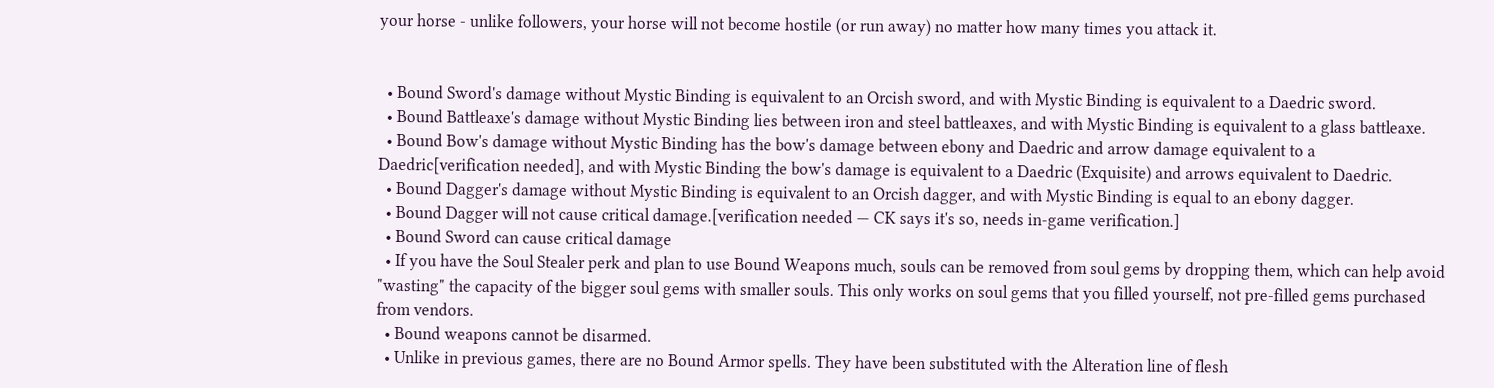your horse - unlike followers, your horse will not become hostile (or run away) no matter how many times you attack it.


  • Bound Sword's damage without Mystic Binding is equivalent to an Orcish sword, and with Mystic Binding is equivalent to a Daedric sword.
  • Bound Battleaxe's damage without Mystic Binding lies between iron and steel battleaxes, and with Mystic Binding is equivalent to a glass battleaxe.
  • Bound Bow's damage without Mystic Binding has the bow's damage between ebony and Daedric and arrow damage equivalent to a Daedric[verification needed], and with Mystic Binding the bow's damage is equivalent to a Daedric (Exquisite) and arrows equivalent to Daedric.
  • Bound Dagger's damage without Mystic Binding is equivalent to an Orcish dagger, and with Mystic Binding is equal to an ebony dagger.
  • Bound Dagger will not cause critical damage.[verification needed — CK says it's so, needs in-game verification.]
  • Bound Sword can cause critical damage
  • If you have the Soul Stealer perk and plan to use Bound Weapons much, souls can be removed from soul gems by dropping them, which can help avoid "wasting" the capacity of the bigger soul gems with smaller souls. This only works on soul gems that you filled yourself, not pre-filled gems purchased from vendors.
  • Bound weapons cannot be disarmed.
  • Unlike in previous games, there are no Bound Armor spells. They have been substituted with the Alteration line of flesh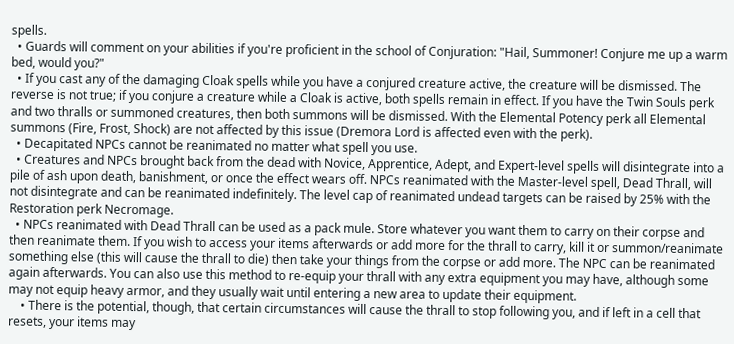spells.
  • Guards will comment on your abilities if you're proficient in the school of Conjuration: "Hail, Summoner! Conjure me up a warm bed, would you?"
  • If you cast any of the damaging Cloak spells while you have a conjured creature active, the creature will be dismissed. The reverse is not true; if you conjure a creature while a Cloak is active, both spells remain in effect. If you have the Twin Souls perk and two thralls or summoned creatures, then both summons will be dismissed. With the Elemental Potency perk all Elemental summons (Fire, Frost, Shock) are not affected by this issue (Dremora Lord is affected even with the perk).
  • Decapitated NPCs cannot be reanimated no matter what spell you use.
  • Creatures and NPCs brought back from the dead with Novice, Apprentice, Adept, and Expert-level spells will disintegrate into a pile of ash upon death, banishment, or once the effect wears off. NPCs reanimated with the Master-level spell, Dead Thrall, will not disintegrate and can be reanimated indefinitely. The level cap of reanimated undead targets can be raised by 25% with the Restoration perk Necromage.
  • NPCs reanimated with Dead Thrall can be used as a pack mule. Store whatever you want them to carry on their corpse and then reanimate them. If you wish to access your items afterwards or add more for the thrall to carry, kill it or summon/reanimate something else (this will cause the thrall to die) then take your things from the corpse or add more. The NPC can be reanimated again afterwards. You can also use this method to re-equip your thrall with any extra equipment you may have, although some may not equip heavy armor, and they usually wait until entering a new area to update their equipment.
    • There is the potential, though, that certain circumstances will cause the thrall to stop following you, and if left in a cell that resets, your items may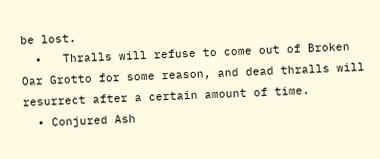be lost.
  •   Thralls will refuse to come out of Broken Oar Grotto for some reason, and dead thralls will resurrect after a certain amount of time.
  • Conjured Ash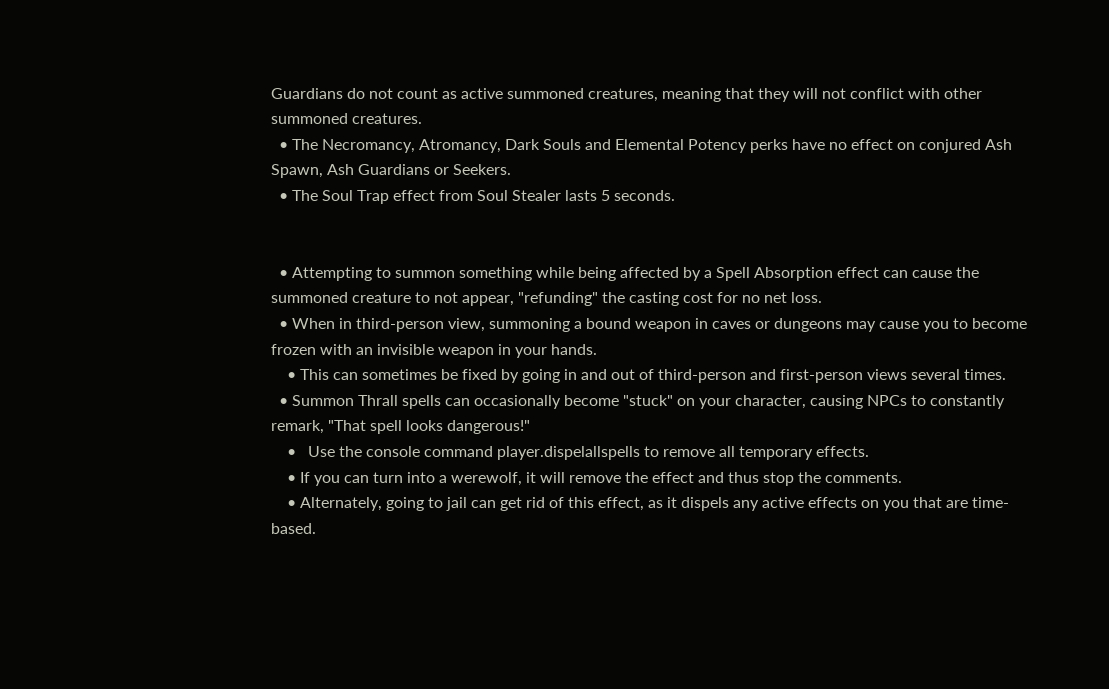Guardians do not count as active summoned creatures, meaning that they will not conflict with other summoned creatures.
  • The Necromancy, Atromancy, Dark Souls and Elemental Potency perks have no effect on conjured Ash Spawn, Ash Guardians or Seekers.
  • The Soul Trap effect from Soul Stealer lasts 5 seconds.


  • Attempting to summon something while being affected by a Spell Absorption effect can cause the summoned creature to not appear, "refunding" the casting cost for no net loss.
  • When in third-person view, summoning a bound weapon in caves or dungeons may cause you to become frozen with an invisible weapon in your hands.
    • This can sometimes be fixed by going in and out of third-person and first-person views several times.
  • Summon Thrall spells can occasionally become "stuck" on your character, causing NPCs to constantly remark, "That spell looks dangerous!"
    •   Use the console command player.dispelallspells to remove all temporary effects.
    • If you can turn into a werewolf, it will remove the effect and thus stop the comments.
    • Alternately, going to jail can get rid of this effect, as it dispels any active effects on you that are time-based.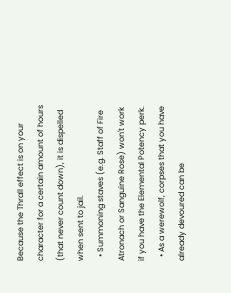Because the Thrall effect is on your character for a certain amount of hours (that never count down), it is dispelled when sent to jail.
  • Summoning staves (e.g. Staff of Fire Atronach or Sanguine Rose) won't work if you have the Elemental Potency perk.
  • As a werewolf, corpses that you have already devoured can be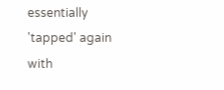essentially 'tapped' again with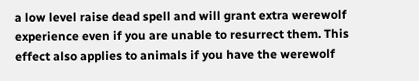a low level raise dead spell and will grant extra werewolf experience even if you are unable to resurrect them. This effect also applies to animals if you have the werewolf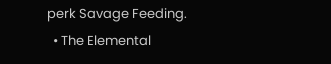perk Savage Feeding.
  • The Elemental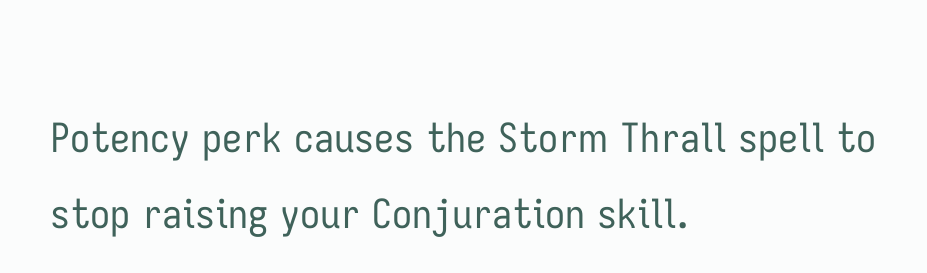Potency perk causes the Storm Thrall spell to stop raising your Conjuration skill.